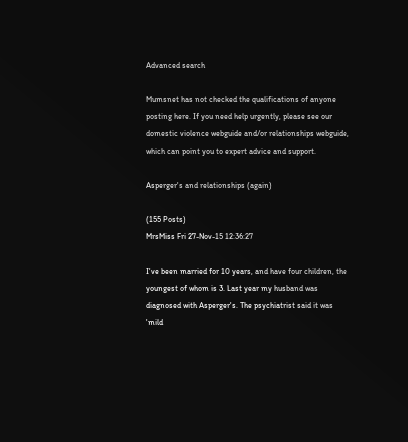Advanced search

Mumsnet has not checked the qualifications of anyone posting here. If you need help urgently, please see our domestic violence webguide and/or relationships webguide, which can point you to expert advice and support.

Asperger's and relationships (again)

(155 Posts)
MrsMiss Fri 27-Nov-15 12:36:27

I've been married for 10 years, and have four children, the youngest of whom is 3. Last year my husband was diagnosed with Asperger's. The psychiatrist said it was 'mild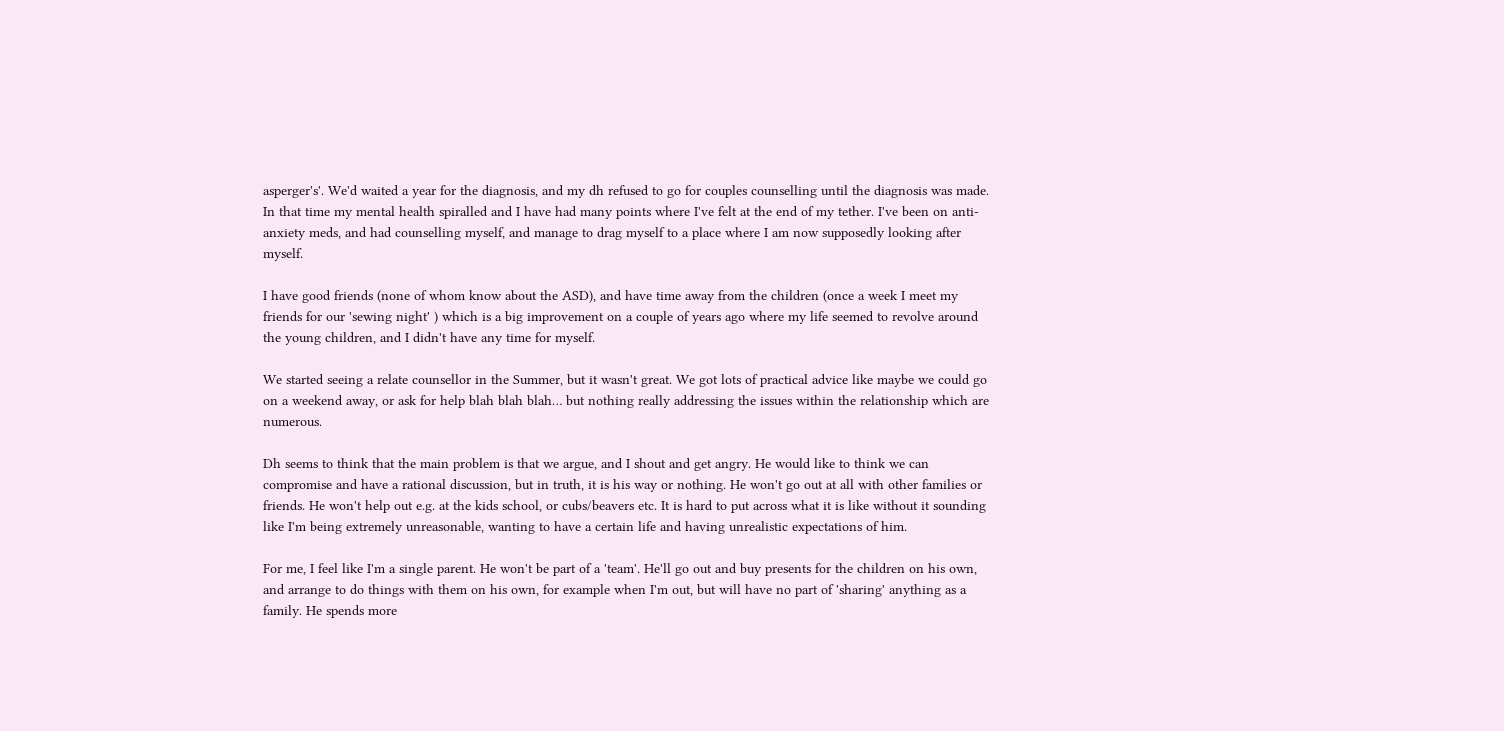asperger's'. We'd waited a year for the diagnosis, and my dh refused to go for couples counselling until the diagnosis was made. In that time my mental health spiralled and I have had many points where I've felt at the end of my tether. I've been on anti-anxiety meds, and had counselling myself, and manage to drag myself to a place where I am now supposedly looking after myself.

I have good friends (none of whom know about the ASD), and have time away from the children (once a week I meet my friends for our 'sewing night' ) which is a big improvement on a couple of years ago where my life seemed to revolve around the young children, and I didn't have any time for myself.

We started seeing a relate counsellor in the Summer, but it wasn't great. We got lots of practical advice like maybe we could go on a weekend away, or ask for help blah blah blah… but nothing really addressing the issues within the relationship which are numerous.

Dh seems to think that the main problem is that we argue, and I shout and get angry. He would like to think we can compromise and have a rational discussion, but in truth, it is his way or nothing. He won't go out at all with other families or friends. He won't help out e.g. at the kids school, or cubs/beavers etc. It is hard to put across what it is like without it sounding like I'm being extremely unreasonable, wanting to have a certain life and having unrealistic expectations of him.

For me, I feel like I'm a single parent. He won't be part of a 'team'. He'll go out and buy presents for the children on his own, and arrange to do things with them on his own, for example when I'm out, but will have no part of 'sharing' anything as a family. He spends more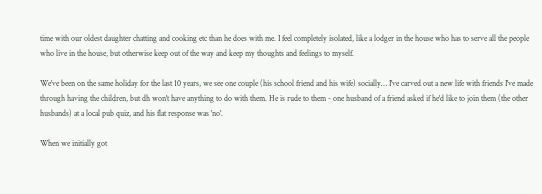time with our oldest daughter chatting and cooking etc than he does with me. I feel completely isolated, like a lodger in the house who has to serve all the people who live in the house, but otherwise keep out of the way and keep my thoughts and feelings to myself.

We've been on the same holiday for the last 10 years, we see one couple (his school friend and his wife) socially… I've carved out a new life with friends I've made through having the children, but dh won't have anything to do with them. He is rude to them - one husband of a friend asked if he'd like to join them (the other husbands) at a local pub quiz, and his flat response was 'no'.

When we initially got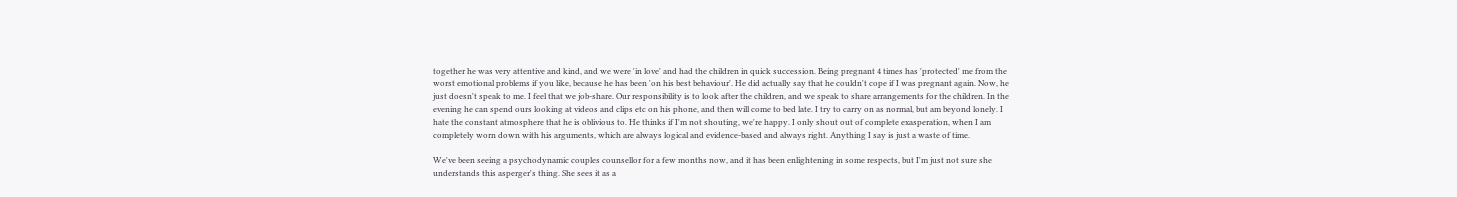together he was very attentive and kind, and we were 'in love' and had the children in quick succession. Being pregnant 4 times has 'protected' me from the worst emotional problems if you like, because he has been 'on his best behaviour'. He did actually say that he couldn't cope if I was pregnant again. Now, he just doesn't speak to me. I feel that we job-share. Our responsibility is to look after the children, and we speak to share arrangements for the children. In the evening he can spend ours looking at videos and clips etc on his phone, and then will come to bed late. I try to carry on as normal, but am beyond lonely. I hate the constant atmosphere that he is oblivious to. He thinks if I'm not shouting, we're happy. I only shout out of complete exasperation, when I am completely worn down with his arguments, which are always logical and evidence-based and always right. Anything I say is just a waste of time.

We've been seeing a psychodynamic couples counsellor for a few months now, and it has been enlightening in some respects, but I'm just not sure she understands this asperger's thing. She sees it as a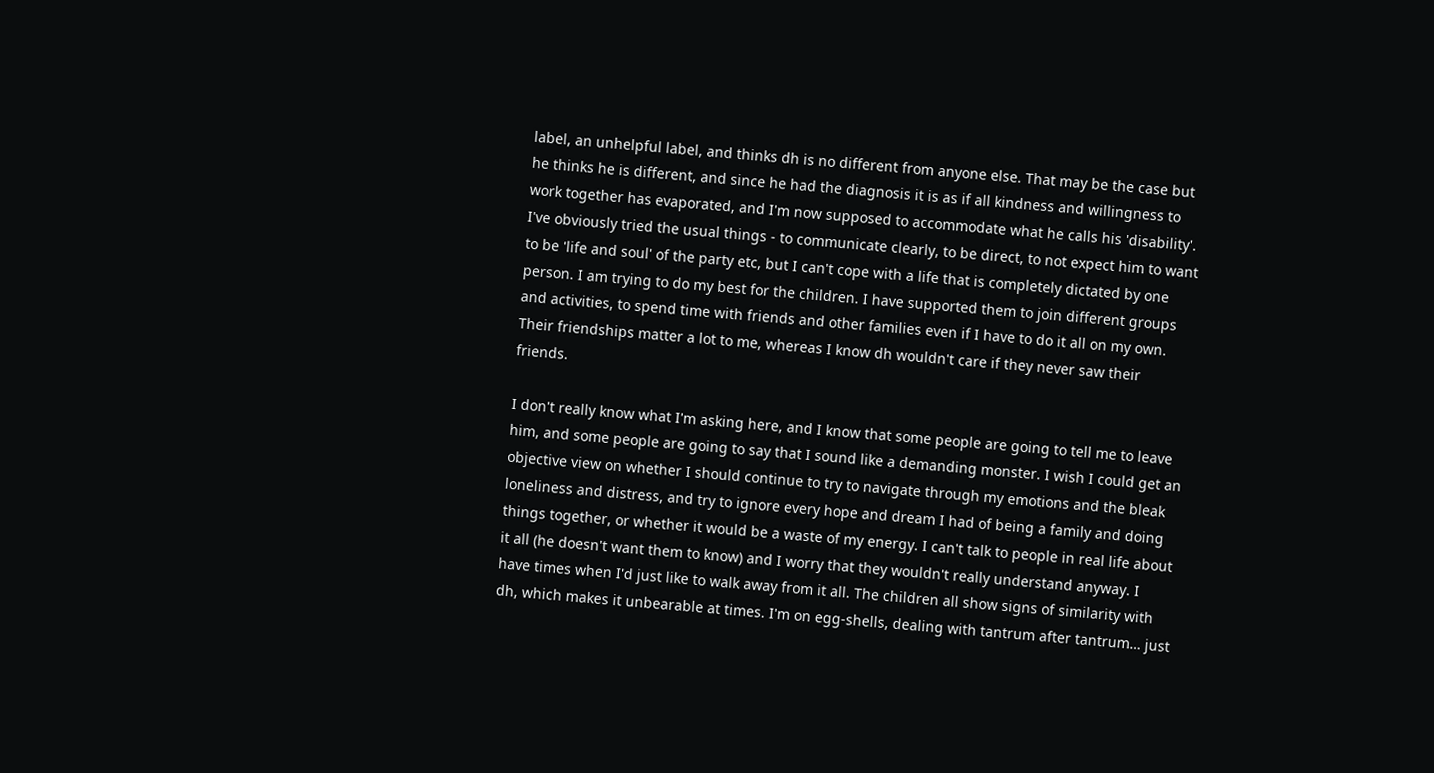label, an unhelpful label, and thinks dh is no different from anyone else. That may be the case but he thinks he is different, and since he had the diagnosis it is as if all kindness and willingness to work together has evaporated, and I'm now supposed to accommodate what he calls his 'disability'. I've obviously tried the usual things - to communicate clearly, to be direct, to not expect him to want to be 'life and soul' of the party etc, but I can't cope with a life that is completely dictated by one person. I am trying to do my best for the children. I have supported them to join different groups and activities, to spend time with friends and other families even if I have to do it all on my own. Their friendships matter a lot to me, whereas I know dh wouldn't care if they never saw their friends.

I don't really know what I'm asking here, and I know that some people are going to tell me to leave him, and some people are going to say that I sound like a demanding monster. I wish I could get an objective view on whether I should continue to try to navigate through my emotions and the bleak loneliness and distress, and try to ignore every hope and dream I had of being a family and doing things together, or whether it would be a waste of my energy. I can't talk to people in real life about it all (he doesn't want them to know) and I worry that they wouldn't really understand anyway. I have times when I'd just like to walk away from it all. The children all show signs of similarity with dh, which makes it unbearable at times. I'm on egg-shells, dealing with tantrum after tantrum… just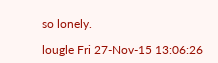so lonely.

lougle Fri 27-Nov-15 13:06:26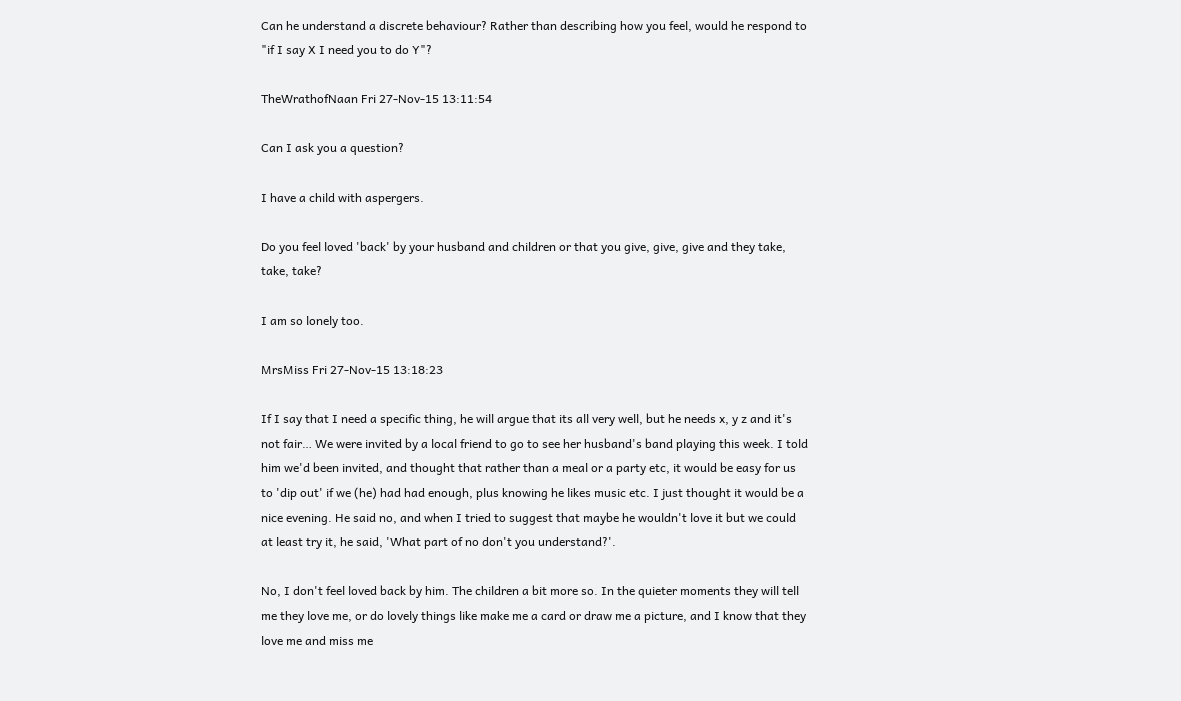Can he understand a discrete behaviour? Rather than describing how you feel, would he respond to "if I say X I need you to do Y"?

TheWrathofNaan Fri 27-Nov-15 13:11:54

Can I ask you a question?

I have a child with aspergers.

Do you feel loved 'back' by your husband and children or that you give, give, give and they take, take, take?

I am so lonely too.

MrsMiss Fri 27-Nov-15 13:18:23

If I say that I need a specific thing, he will argue that its all very well, but he needs x, y z and it's not fair… We were invited by a local friend to go to see her husband's band playing this week. I told him we'd been invited, and thought that rather than a meal or a party etc, it would be easy for us to 'dip out' if we (he) had had enough, plus knowing he likes music etc. I just thought it would be a nice evening. He said no, and when I tried to suggest that maybe he wouldn't love it but we could at least try it, he said, 'What part of no don't you understand?'.

No, I don't feel loved back by him. The children a bit more so. In the quieter moments they will tell me they love me, or do lovely things like make me a card or draw me a picture, and I know that they love me and miss me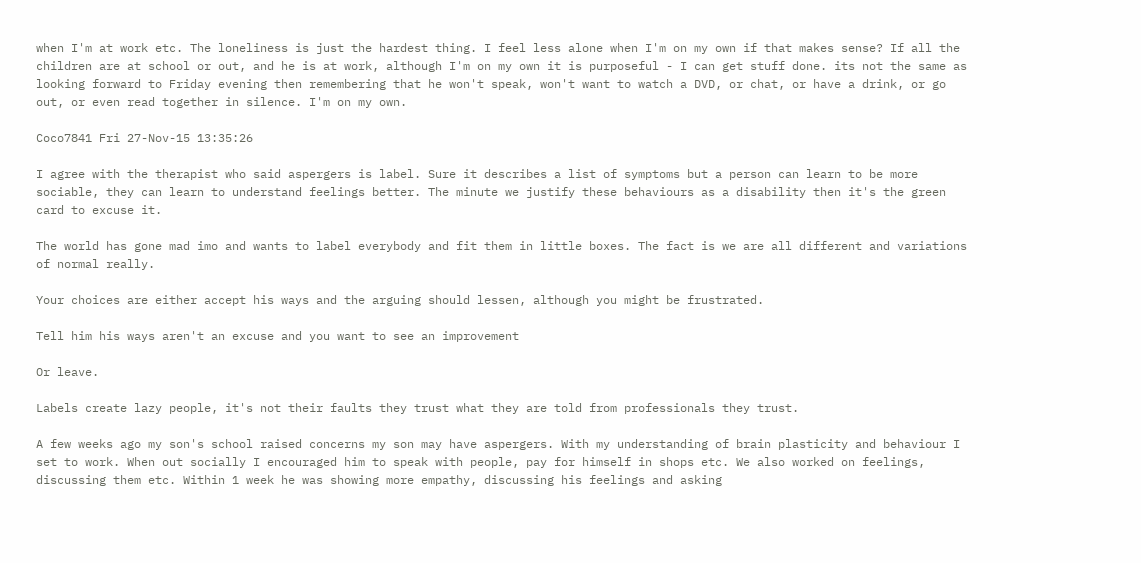when I'm at work etc. The loneliness is just the hardest thing. I feel less alone when I'm on my own if that makes sense? If all the children are at school or out, and he is at work, although I'm on my own it is purposeful - I can get stuff done. its not the same as looking forward to Friday evening then remembering that he won't speak, won't want to watch a DVD, or chat, or have a drink, or go out, or even read together in silence. I'm on my own.

Coco7841 Fri 27-Nov-15 13:35:26

I agree with the therapist who said aspergers is label. Sure it describes a list of symptoms but a person can learn to be more sociable, they can learn to understand feelings better. The minute we justify these behaviours as a disability then it's the green card to excuse it.

The world has gone mad imo and wants to label everybody and fit them in little boxes. The fact is we are all different and variations of normal really.

Your choices are either accept his ways and the arguing should lessen, although you might be frustrated.

Tell him his ways aren't an excuse and you want to see an improvement

Or leave.

Labels create lazy people, it's not their faults they trust what they are told from professionals they trust.

A few weeks ago my son's school raised concerns my son may have aspergers. With my understanding of brain plasticity and behaviour I set to work. When out socially I encouraged him to speak with people, pay for himself in shops etc. We also worked on feelings, discussing them etc. Within 1 week he was showing more empathy, discussing his feelings and asking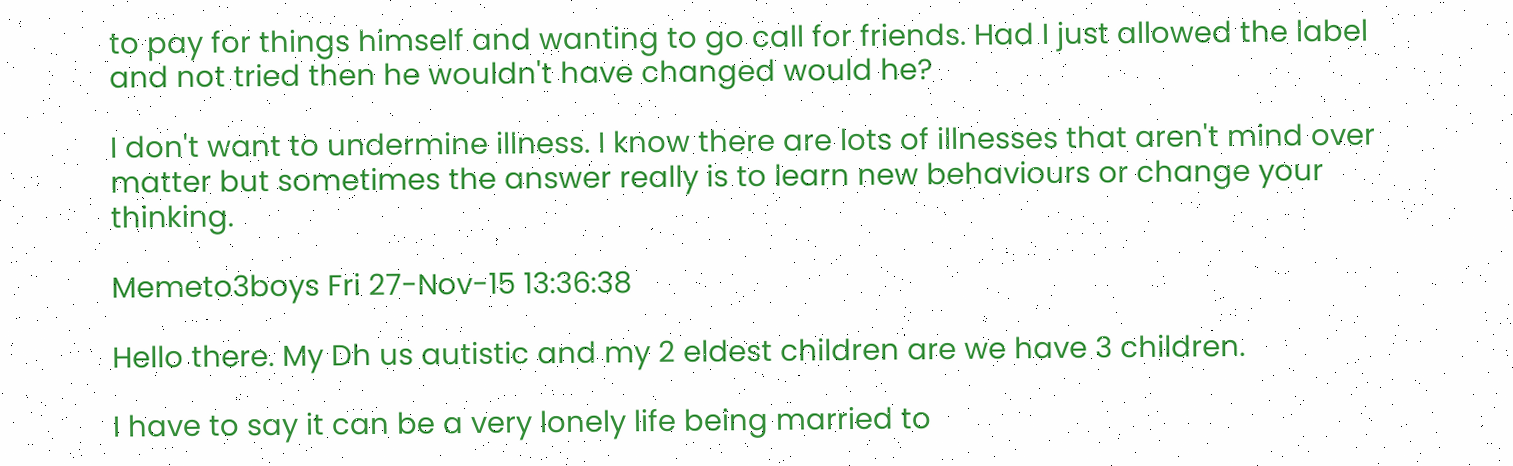to pay for things himself and wanting to go call for friends. Had I just allowed the label and not tried then he wouldn't have changed would he?

I don't want to undermine illness. I know there are lots of illnesses that aren't mind over matter but sometimes the answer really is to learn new behaviours or change your thinking.

Memeto3boys Fri 27-Nov-15 13:36:38

Hello there. My Dh us autistic and my 2 eldest children are we have 3 children.

I have to say it can be a very lonely life being married to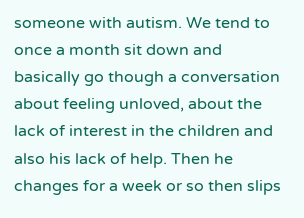someone with autism. We tend to once a month sit down and basically go though a conversation about feeling unloved, about the lack of interest in the children and also his lack of help. Then he changes for a week or so then slips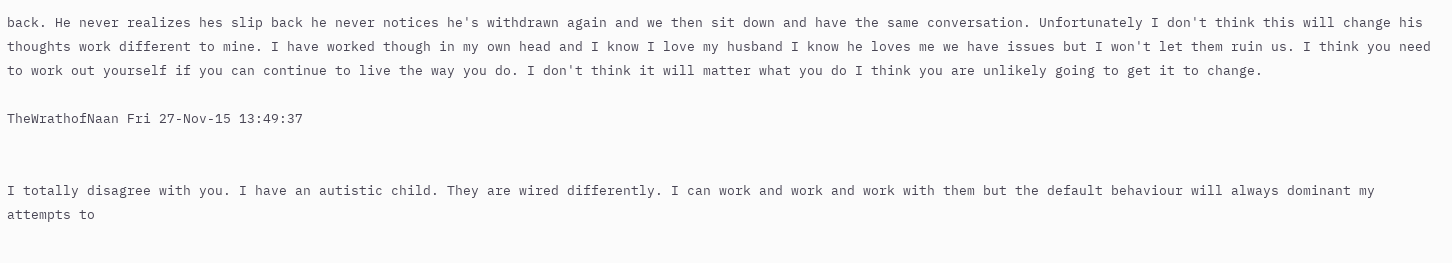back. He never realizes hes slip back he never notices he's withdrawn again and we then sit down and have the same conversation. Unfortunately I don't think this will change his thoughts work different to mine. I have worked though in my own head and I know I love my husband I know he loves me we have issues but I won't let them ruin us. I think you need to work out yourself if you can continue to live the way you do. I don't think it will matter what you do I think you are unlikely going to get it to change.

TheWrathofNaan Fri 27-Nov-15 13:49:37


I totally disagree with you. I have an autistic child. They are wired differently. I can work and work and work with them but the default behaviour will always dominant my attempts to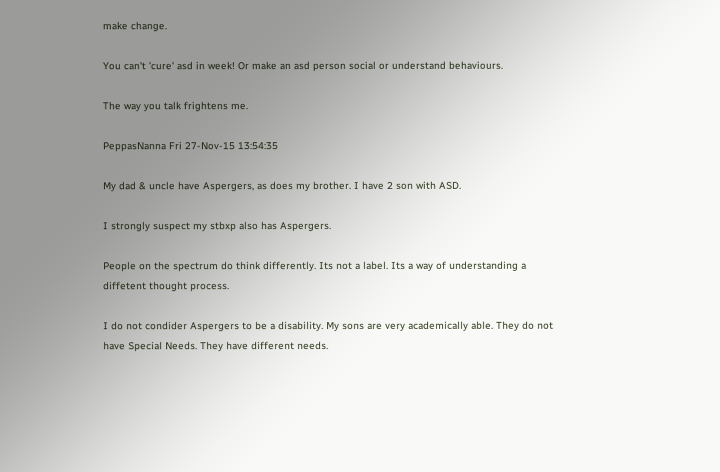make change.

You can't 'cure' asd in week! Or make an asd person social or understand behaviours.

The way you talk frightens me.

PeppasNanna Fri 27-Nov-15 13:54:35

My dad & uncle have Aspergers, as does my brother. I have 2 son with ASD.

I strongly suspect my stbxp also has Aspergers.

People on the spectrum do think differently. Its not a label. Its a way of understanding a diffetent thought process.

I do not condider Aspergers to be a disability. My sons are very academically able. They do not have Special Needs. They have different needs.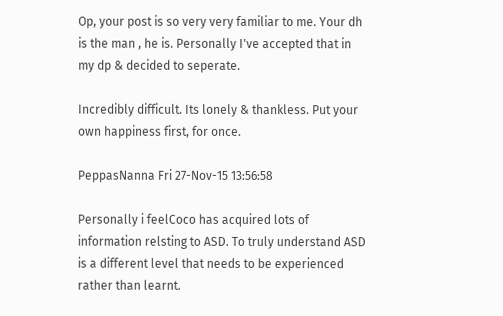Op, your post is so very very familiar to me. Your dh is the man , he is. Personally I've accepted that in my dp & decided to seperate.

Incredibly difficult. Its lonely & thankless. Put your own happiness first, for once.

PeppasNanna Fri 27-Nov-15 13:56:58

Personally i feelCoco has acquired lots of information relsting to ASD. To truly understand ASD is a different level that needs to be experienced rather than learnt.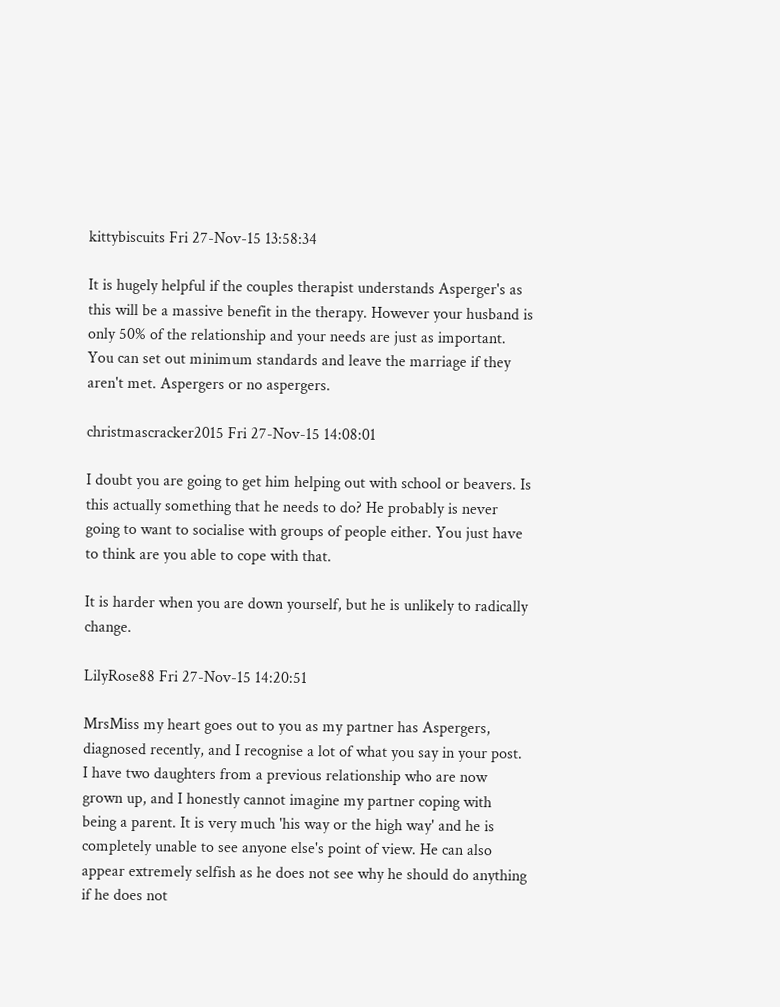kittybiscuits Fri 27-Nov-15 13:58:34

It is hugely helpful if the couples therapist understands Asperger's as this will be a massive benefit in the therapy. However your husband is only 50% of the relationship and your needs are just as important. You can set out minimum standards and leave the marriage if they aren't met. Aspergers or no aspergers.

christmascracker2015 Fri 27-Nov-15 14:08:01

I doubt you are going to get him helping out with school or beavers. Is this actually something that he needs to do? He probably is never going to want to socialise with groups of people either. You just have to think are you able to cope with that.

It is harder when you are down yourself, but he is unlikely to radically change.

LilyRose88 Fri 27-Nov-15 14:20:51

MrsMiss my heart goes out to you as my partner has Aspergers, diagnosed recently, and I recognise a lot of what you say in your post. I have two daughters from a previous relationship who are now grown up, and I honestly cannot imagine my partner coping with being a parent. It is very much 'his way or the high way' and he is completely unable to see anyone else's point of view. He can also appear extremely selfish as he does not see why he should do anything if he does not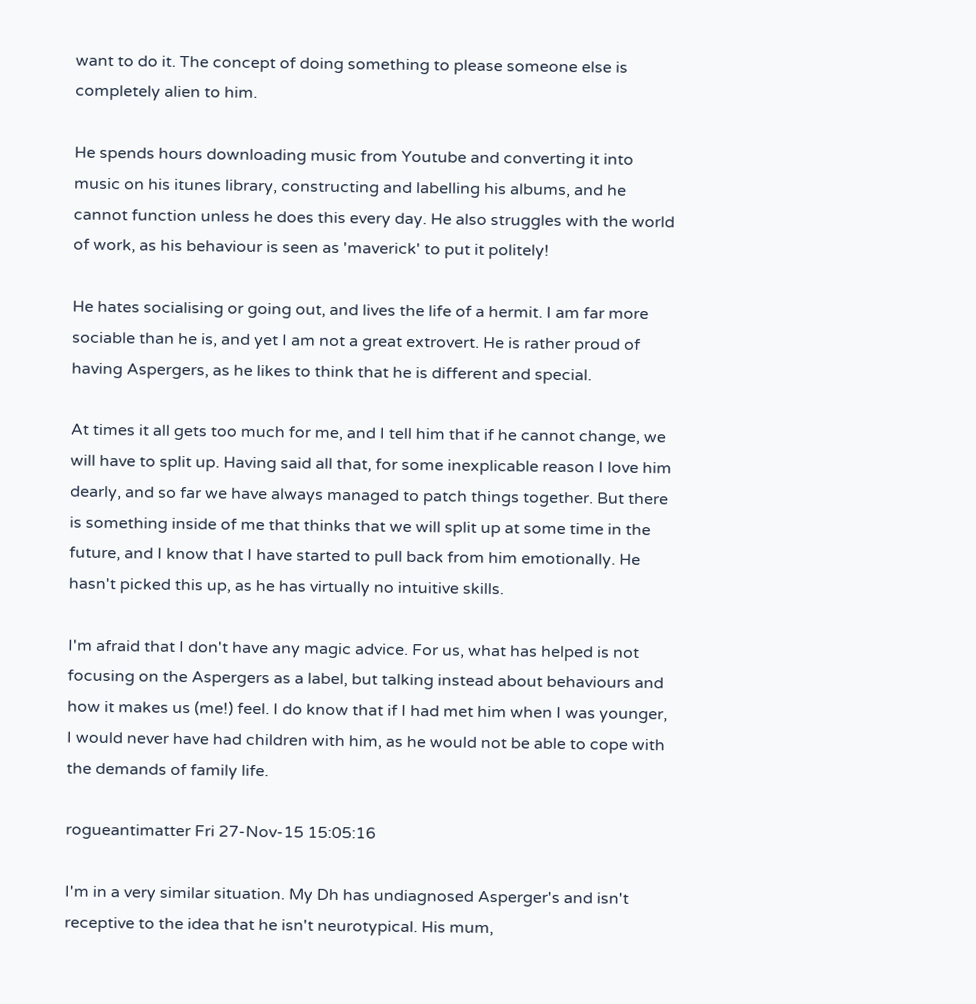want to do it. The concept of doing something to please someone else is completely alien to him.

He spends hours downloading music from Youtube and converting it into music on his itunes library, constructing and labelling his albums, and he cannot function unless he does this every day. He also struggles with the world of work, as his behaviour is seen as 'maverick' to put it politely!

He hates socialising or going out, and lives the life of a hermit. I am far more sociable than he is, and yet I am not a great extrovert. He is rather proud of having Aspergers, as he likes to think that he is different and special.

At times it all gets too much for me, and I tell him that if he cannot change, we will have to split up. Having said all that, for some inexplicable reason I love him dearly, and so far we have always managed to patch things together. But there is something inside of me that thinks that we will split up at some time in the future, and I know that I have started to pull back from him emotionally. He hasn't picked this up, as he has virtually no intuitive skills.

I'm afraid that I don't have any magic advice. For us, what has helped is not focusing on the Aspergers as a label, but talking instead about behaviours and how it makes us (me!) feel. I do know that if I had met him when I was younger, I would never have had children with him, as he would not be able to cope with the demands of family life.

rogueantimatter Fri 27-Nov-15 15:05:16

I'm in a very similar situation. My Dh has undiagnosed Asperger's and isn't receptive to the idea that he isn't neurotypical. His mum,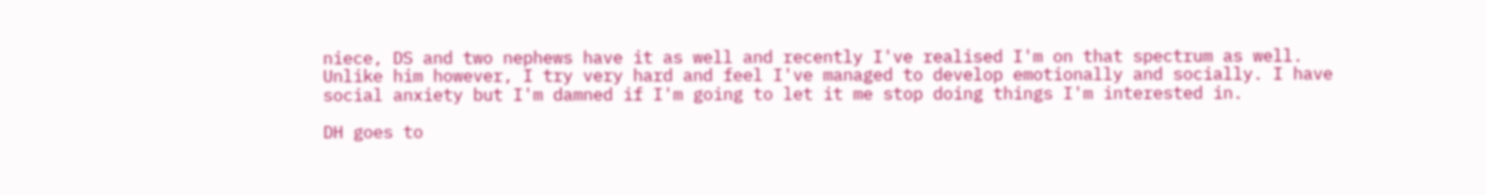niece, DS and two nephews have it as well and recently I've realised I'm on that spectrum as well. Unlike him however, I try very hard and feel I've managed to develop emotionally and socially. I have social anxiety but I'm damned if I'm going to let it me stop doing things I'm interested in.

DH goes to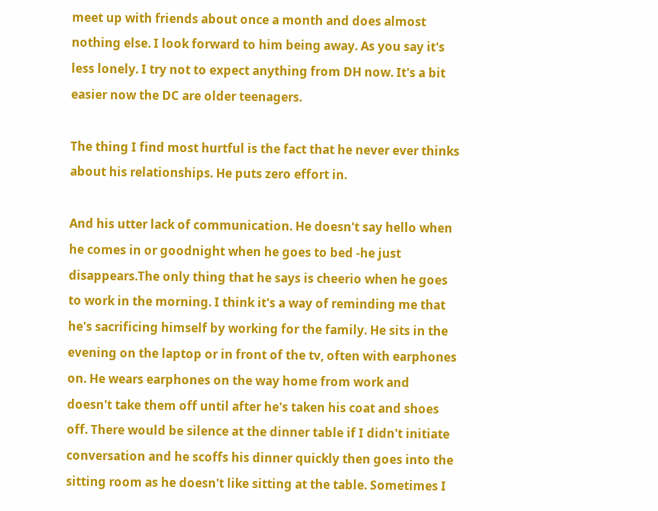meet up with friends about once a month and does almost nothing else. I look forward to him being away. As you say it's less lonely. I try not to expect anything from DH now. It's a bit easier now the DC are older teenagers.

The thing I find most hurtful is the fact that he never ever thinks about his relationships. He puts zero effort in.

And his utter lack of communication. He doesn't say hello when he comes in or goodnight when he goes to bed -he just disappears.The only thing that he says is cheerio when he goes to work in the morning. I think it's a way of reminding me that he's sacrificing himself by working for the family. He sits in the evening on the laptop or in front of the tv, often with earphones on. He wears earphones on the way home from work and doesn't take them off until after he's taken his coat and shoes off. There would be silence at the dinner table if I didn't initiate conversation and he scoffs his dinner quickly then goes into the sitting room as he doesn't like sitting at the table. Sometimes I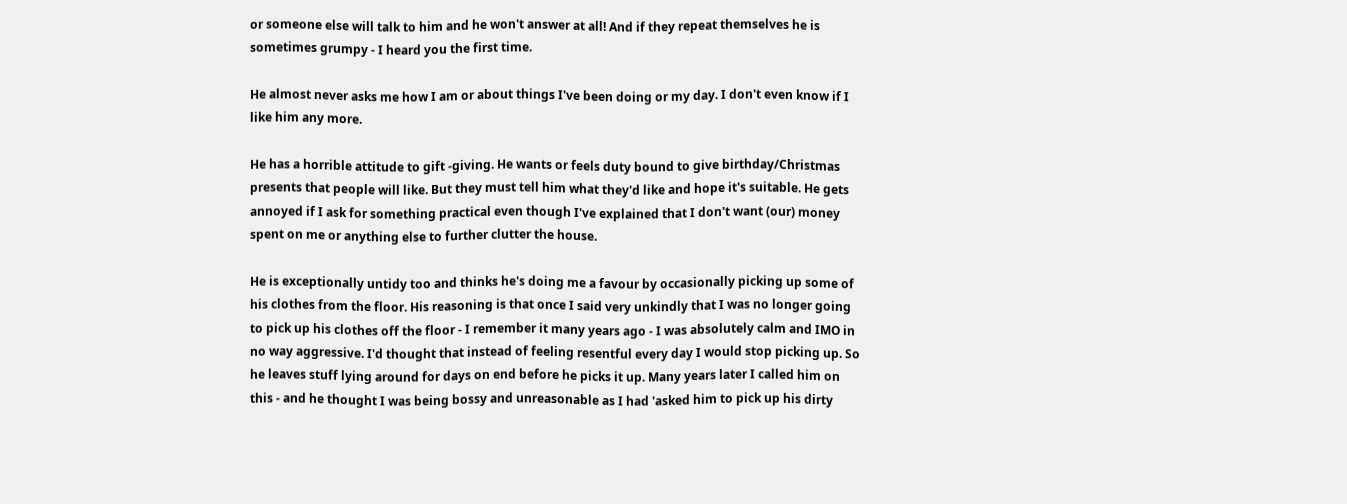or someone else will talk to him and he won't answer at all! And if they repeat themselves he is sometimes grumpy - I heard you the first time.

He almost never asks me how I am or about things I've been doing or my day. I don't even know if I like him any more.

He has a horrible attitude to gift -giving. He wants or feels duty bound to give birthday/Christmas presents that people will like. But they must tell him what they'd like and hope it's suitable. He gets annoyed if I ask for something practical even though I've explained that I don't want (our) money spent on me or anything else to further clutter the house.

He is exceptionally untidy too and thinks he's doing me a favour by occasionally picking up some of his clothes from the floor. His reasoning is that once I said very unkindly that I was no longer going to pick up his clothes off the floor - I remember it many years ago - I was absolutely calm and IMO in no way aggressive. I'd thought that instead of feeling resentful every day I would stop picking up. So he leaves stuff lying around for days on end before he picks it up. Many years later I called him on this - and he thought I was being bossy and unreasonable as I had 'asked him to pick up his dirty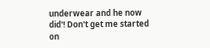underwear and he now did'! Don't get me started on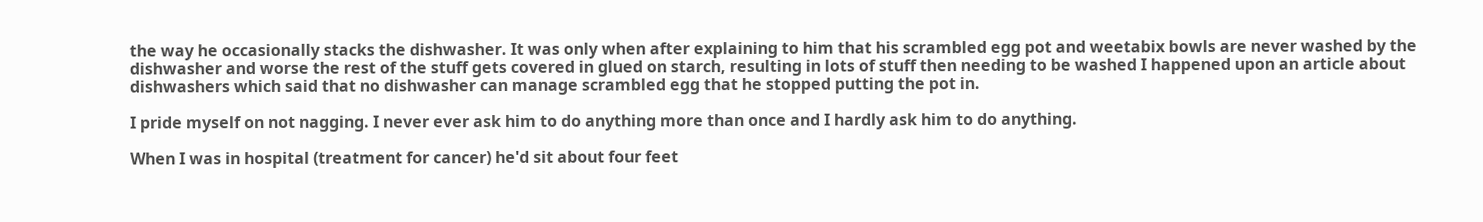the way he occasionally stacks the dishwasher. It was only when after explaining to him that his scrambled egg pot and weetabix bowls are never washed by the dishwasher and worse the rest of the stuff gets covered in glued on starch, resulting in lots of stuff then needing to be washed I happened upon an article about dishwashers which said that no dishwasher can manage scrambled egg that he stopped putting the pot in.

I pride myself on not nagging. I never ever ask him to do anything more than once and I hardly ask him to do anything.

When I was in hospital (treatment for cancer) he'd sit about four feet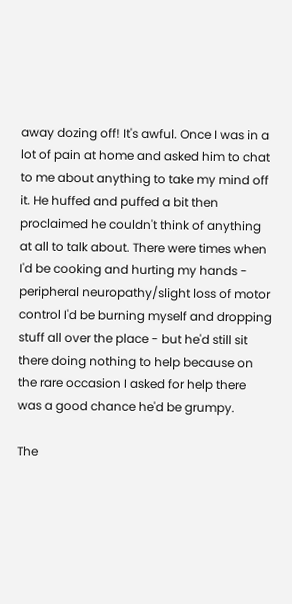away dozing off! It's awful. Once I was in a lot of pain at home and asked him to chat to me about anything to take my mind off it. He huffed and puffed a bit then proclaimed he couldn't think of anything at all to talk about. There were times when I'd be cooking and hurting my hands - peripheral neuropathy/slight loss of motor control I'd be burning myself and dropping stuff all over the place - but he'd still sit there doing nothing to help because on the rare occasion I asked for help there was a good chance he'd be grumpy.

The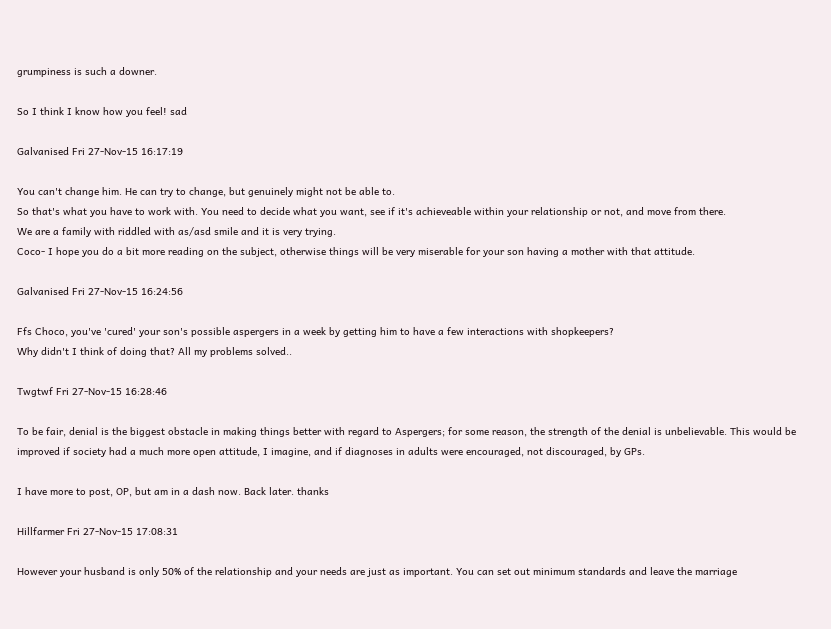grumpiness is such a downer.

So I think I know how you feel! sad

Galvanised Fri 27-Nov-15 16:17:19

You can't change him. He can try to change, but genuinely might not be able to.
So that's what you have to work with. You need to decide what you want, see if it's achieveable within your relationship or not, and move from there.
We are a family with riddled with as/asd smile and it is very trying.
Coco- I hope you do a bit more reading on the subject, otherwise things will be very miserable for your son having a mother with that attitude.

Galvanised Fri 27-Nov-15 16:24:56

Ffs Choco, you've 'cured' your son's possible aspergers in a week by getting him to have a few interactions with shopkeepers?
Why didn't I think of doing that? All my problems solved..

Twgtwf Fri 27-Nov-15 16:28:46

To be fair, denial is the biggest obstacle in making things better with regard to Aspergers; for some reason, the strength of the denial is unbelievable. This would be improved if society had a much more open attitude, I imagine, and if diagnoses in adults were encouraged, not discouraged, by GPs.

I have more to post, OP, but am in a dash now. Back later. thanks

Hillfarmer Fri 27-Nov-15 17:08:31

However your husband is only 50% of the relationship and your needs are just as important. You can set out minimum standards and leave the marriage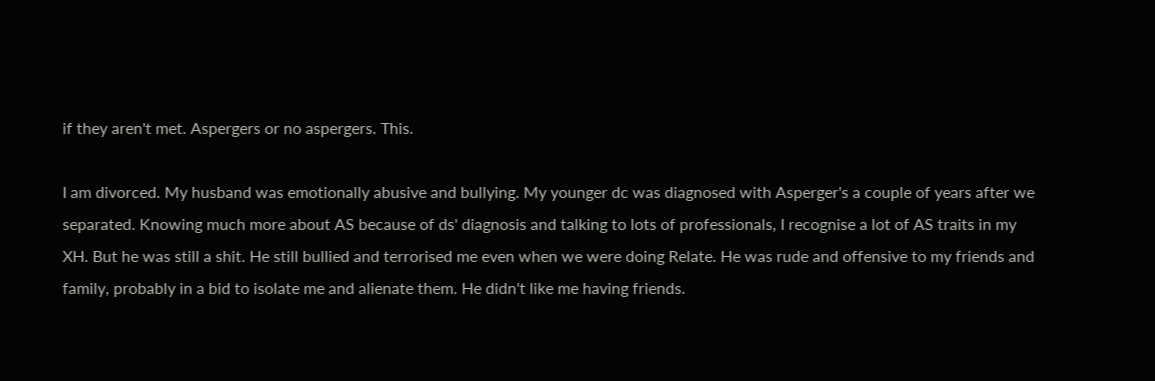if they aren't met. Aspergers or no aspergers. This.

I am divorced. My husband was emotionally abusive and bullying. My younger dc was diagnosed with Asperger's a couple of years after we separated. Knowing much more about AS because of ds' diagnosis and talking to lots of professionals, I recognise a lot of AS traits in my XH. But he was still a shit. He still bullied and terrorised me even when we were doing Relate. He was rude and offensive to my friends and family, probably in a bid to isolate me and alienate them. He didn't like me having friends.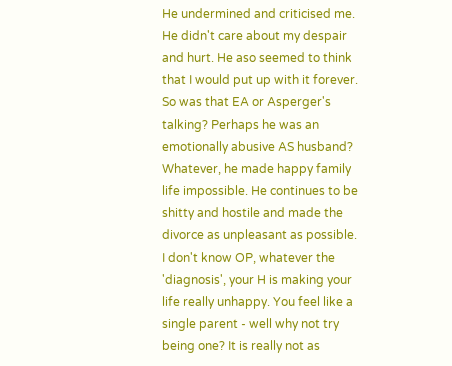He undermined and criticised me. He didn't care about my despair and hurt. He aso seemed to think that I would put up with it forever. So was that EA or Asperger's talking? Perhaps he was an emotionally abusive AS husband? Whatever, he made happy family life impossible. He continues to be shitty and hostile and made the divorce as unpleasant as possible. I don't know OP, whatever the 'diagnosis', your H is making your life really unhappy. You feel like a single parent - well why not try being one? It is really not as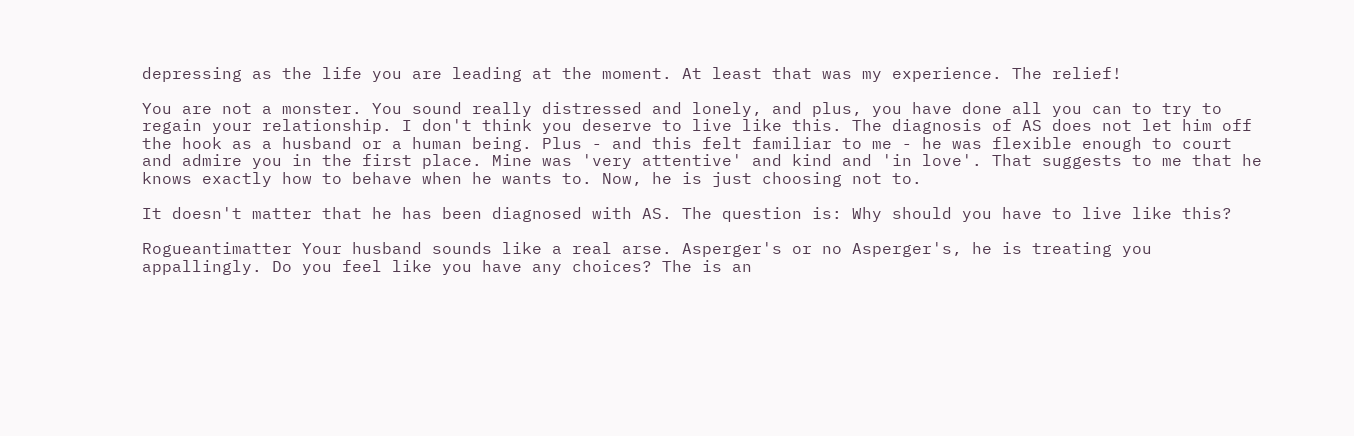depressing as the life you are leading at the moment. At least that was my experience. The relief!

You are not a monster. You sound really distressed and lonely, and plus, you have done all you can to try to regain your relationship. I don't think you deserve to live like this. The diagnosis of AS does not let him off the hook as a husband or a human being. Plus - and this felt familiar to me - he was flexible enough to court and admire you in the first place. Mine was 'very attentive' and kind and 'in love'. That suggests to me that he knows exactly how to behave when he wants to. Now, he is just choosing not to.

It doesn't matter that he has been diagnosed with AS. The question is: Why should you have to live like this?

Rogueantimatter Your husband sounds like a real arse. Asperger's or no Asperger's, he is treating you appallingly. Do you feel like you have any choices? The is an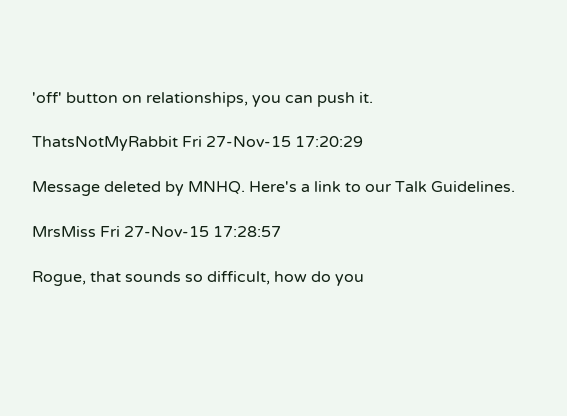'off' button on relationships, you can push it.

ThatsNotMyRabbit Fri 27-Nov-15 17:20:29

Message deleted by MNHQ. Here's a link to our Talk Guidelines.

MrsMiss Fri 27-Nov-15 17:28:57

Rogue, that sounds so difficult, how do you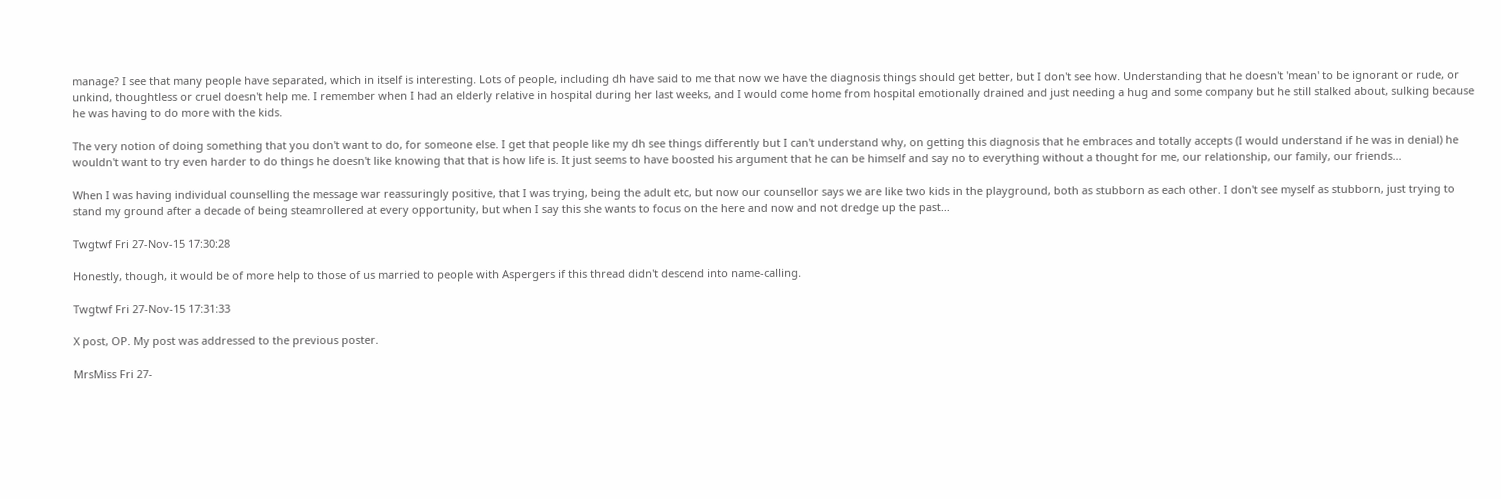manage? I see that many people have separated, which in itself is interesting. Lots of people, including dh have said to me that now we have the diagnosis things should get better, but I don't see how. Understanding that he doesn't 'mean' to be ignorant or rude, or unkind, thoughtless or cruel doesn't help me. I remember when I had an elderly relative in hospital during her last weeks, and I would come home from hospital emotionally drained and just needing a hug and some company but he still stalked about, sulking because he was having to do more with the kids.

The very notion of doing something that you don't want to do, for someone else. I get that people like my dh see things differently but I can't understand why, on getting this diagnosis that he embraces and totally accepts (I would understand if he was in denial) he wouldn't want to try even harder to do things he doesn't like knowing that that is how life is. It just seems to have boosted his argument that he can be himself and say no to everything without a thought for me, our relationship, our family, our friends...

When I was having individual counselling the message war reassuringly positive, that I was trying, being the adult etc, but now our counsellor says we are like two kids in the playground, both as stubborn as each other. I don't see myself as stubborn, just trying to stand my ground after a decade of being steamrollered at every opportunity, but when I say this she wants to focus on the here and now and not dredge up the past...

Twgtwf Fri 27-Nov-15 17:30:28

Honestly, though, it would be of more help to those of us married to people with Aspergers if this thread didn't descend into name-calling.

Twgtwf Fri 27-Nov-15 17:31:33

X post, OP. My post was addressed to the previous poster.

MrsMiss Fri 27-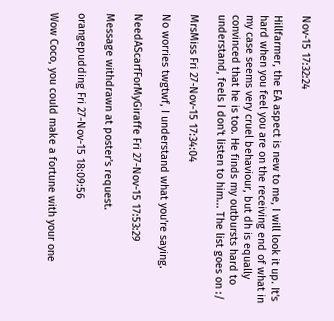Nov-15 17:32:24

Hillfarmer, the EA aspect is new to me, I will look it up. It's hard when you feel you are on the receiving end of what in my case seems very cruel behaviour, but dh is equally convinced that he is too. He finds my outbursts hard to understand, feels I don't listen to him... The list goes on :/

MrsMiss Fri 27-Nov-15 17:34:04

No worries twgtwf, I understand what you're saying.

NeedAScarfForMyGiraffe Fri 27-Nov-15 17:53:29

Message withdrawn at poster's request.

orangepudding Fri 27-Nov-15 18:09:56

Wow Coco, you could make a fortune with your one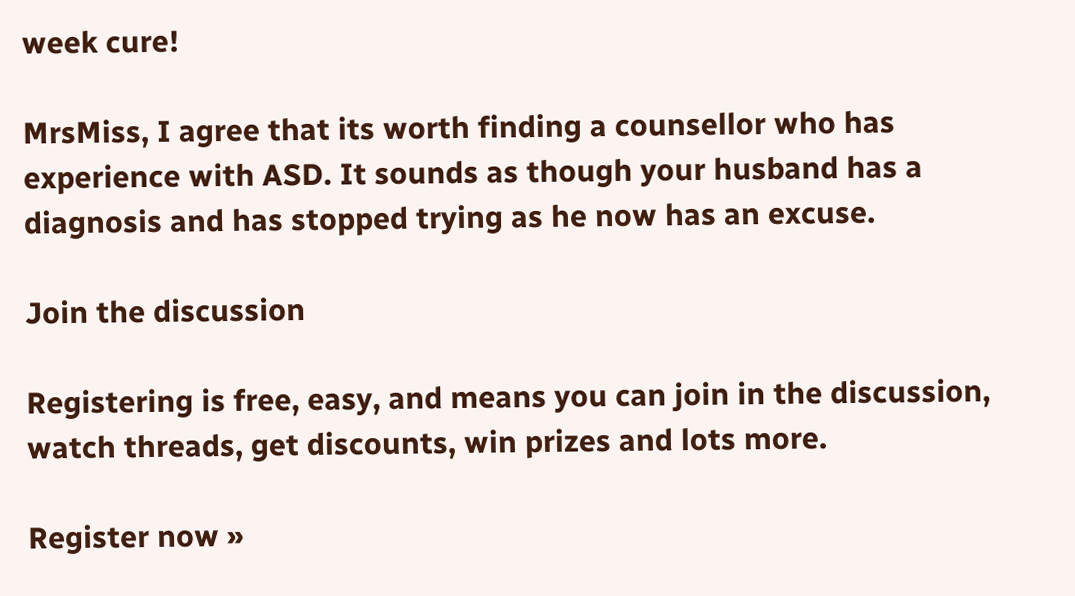week cure!

MrsMiss, I agree that its worth finding a counsellor who has experience with ASD. It sounds as though your husband has a diagnosis and has stopped trying as he now has an excuse.

Join the discussion

Registering is free, easy, and means you can join in the discussion, watch threads, get discounts, win prizes and lots more.

Register now »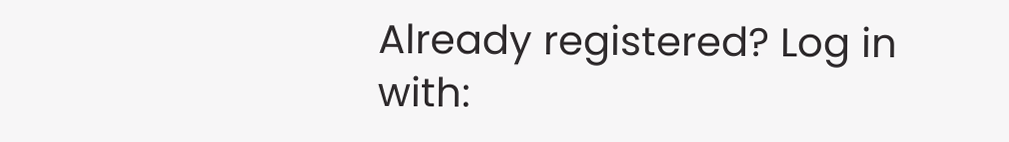Already registered? Log in with: